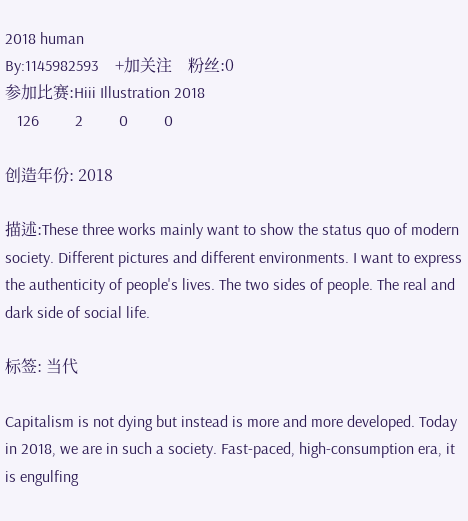2018 human
By:1145982593    +加关注    粉丝:0
参加比赛:Hiii Illustration 2018
   126         2         0         0

创造年份: 2018

描述:These three works mainly want to show the status quo of modern society. Different pictures and different environments. I want to express the authenticity of people's lives. The two sides of people. The real and dark side of social life.

标签: 当代

Capitalism is not dying but instead is more and more developed. Today in 2018, we are in such a society. Fast-paced, high-consumption era, it is engulfing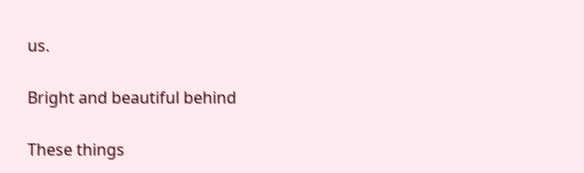us.

Bright and beautiful behind

These things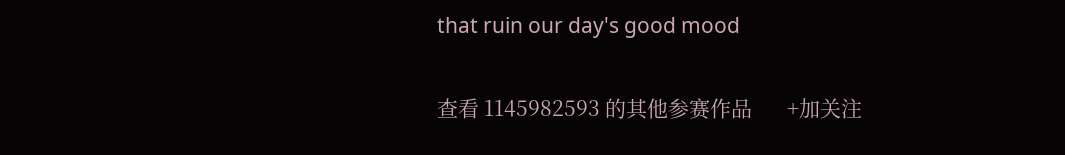that ruin our day's good mood

查看 1145982593 的其他参赛作品       +加关注